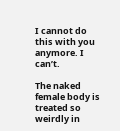I cannot do this with you anymore. I can’t.

The naked female body is treated so weirdly in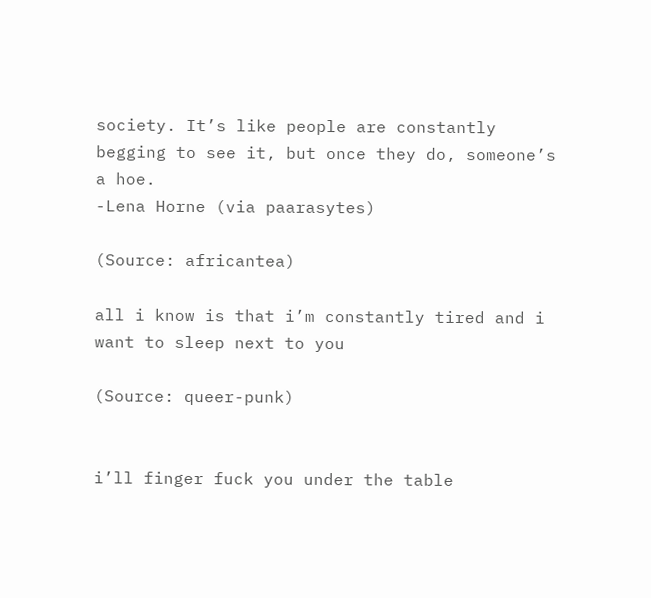society. It’s like people are constantly begging to see it, but once they do, someone’s a hoe.
-Lena Horne (via paarasytes)

(Source: africantea)

all i know is that i’m constantly tired and i want to sleep next to you

(Source: queer-punk)


i’ll finger fuck you under the table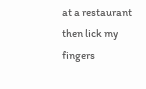at a restaurant then lick my fingers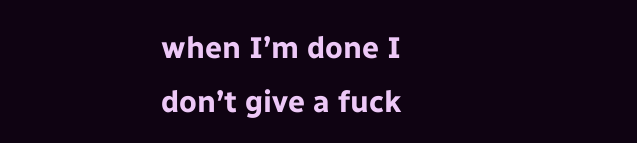when I’m done I don’t give a fuck